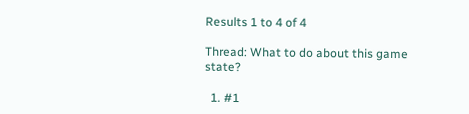Results 1 to 4 of 4

Thread: What to do about this game state?

  1. #1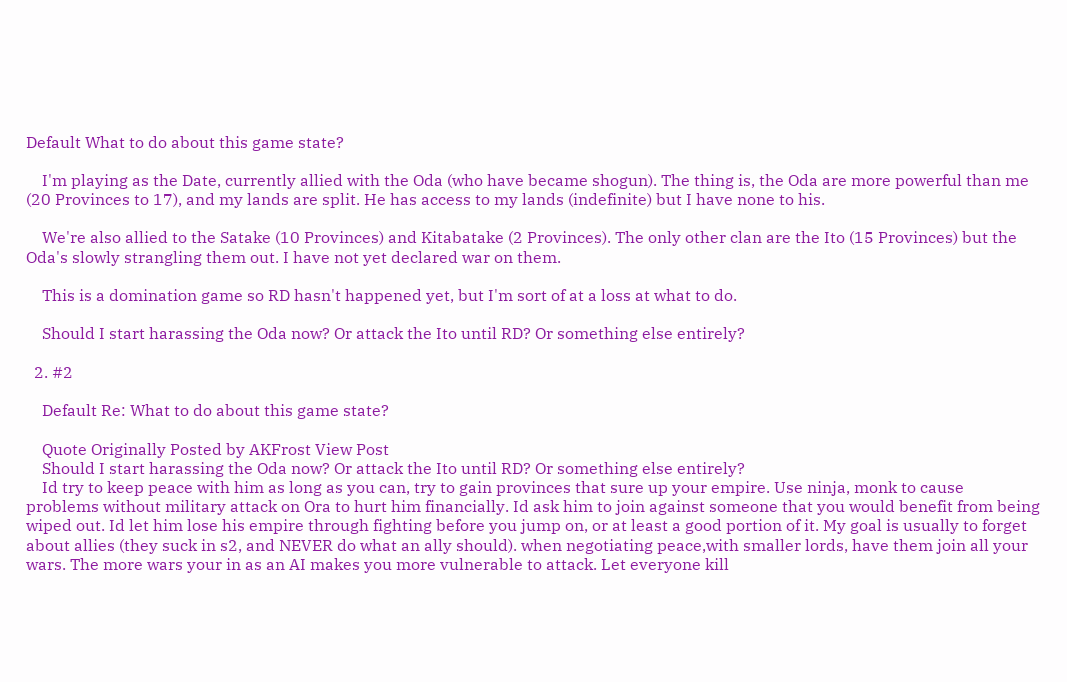Default What to do about this game state?

    I'm playing as the Date, currently allied with the Oda (who have became shogun). The thing is, the Oda are more powerful than me (20 Provinces to 17), and my lands are split. He has access to my lands (indefinite) but I have none to his.

    We're also allied to the Satake (10 Provinces) and Kitabatake (2 Provinces). The only other clan are the Ito (15 Provinces) but the Oda's slowly strangling them out. I have not yet declared war on them.

    This is a domination game so RD hasn't happened yet, but I'm sort of at a loss at what to do.

    Should I start harassing the Oda now? Or attack the Ito until RD? Or something else entirely?

  2. #2

    Default Re: What to do about this game state?

    Quote Originally Posted by AKFrost View Post
    Should I start harassing the Oda now? Or attack the Ito until RD? Or something else entirely?
    Id try to keep peace with him as long as you can, try to gain provinces that sure up your empire. Use ninja, monk to cause problems without military attack on Ora to hurt him financially. Id ask him to join against someone that you would benefit from being wiped out. Id let him lose his empire through fighting before you jump on, or at least a good portion of it. My goal is usually to forget about allies (they suck in s2, and NEVER do what an ally should). when negotiating peace,with smaller lords, have them join all your wars. The more wars your in as an AI makes you more vulnerable to attack. Let everyone kill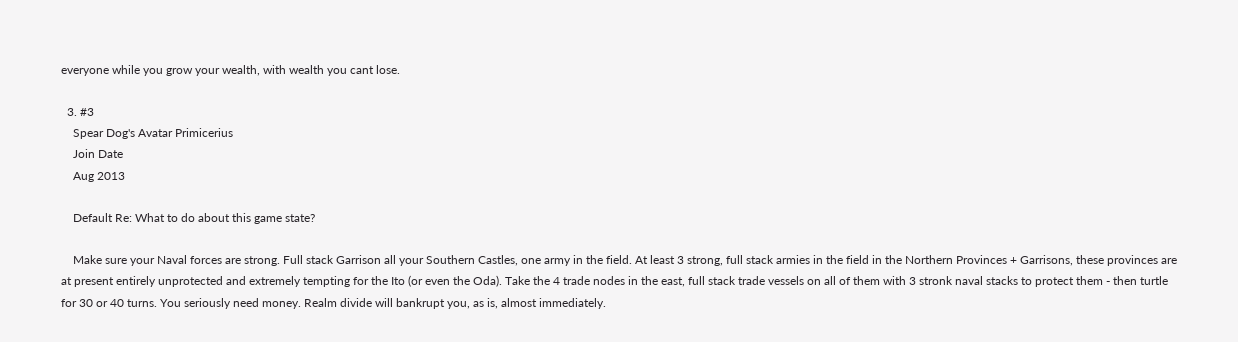everyone while you grow your wealth, with wealth you cant lose.

  3. #3
    Spear Dog's Avatar Primicerius
    Join Date
    Aug 2013

    Default Re: What to do about this game state?

    Make sure your Naval forces are strong. Full stack Garrison all your Southern Castles, one army in the field. At least 3 strong, full stack armies in the field in the Northern Provinces + Garrisons, these provinces are at present entirely unprotected and extremely tempting for the Ito (or even the Oda). Take the 4 trade nodes in the east, full stack trade vessels on all of them with 3 stronk naval stacks to protect them - then turtle for 30 or 40 turns. You seriously need money. Realm divide will bankrupt you, as is, almost immediately.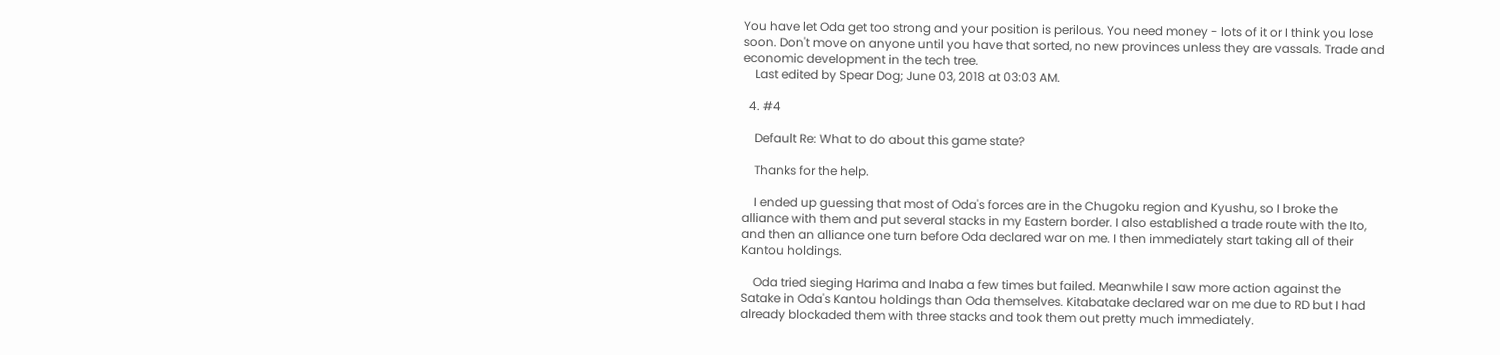You have let Oda get too strong and your position is perilous. You need money - lots of it or I think you lose soon. Don't move on anyone until you have that sorted, no new provinces unless they are vassals. Trade and economic development in the tech tree.
    Last edited by Spear Dog; June 03, 2018 at 03:03 AM.

  4. #4

    Default Re: What to do about this game state?

    Thanks for the help.

    I ended up guessing that most of Oda's forces are in the Chugoku region and Kyushu, so I broke the alliance with them and put several stacks in my Eastern border. I also established a trade route with the Ito, and then an alliance one turn before Oda declared war on me. I then immediately start taking all of their Kantou holdings.

    Oda tried sieging Harima and Inaba a few times but failed. Meanwhile I saw more action against the Satake in Oda's Kantou holdings than Oda themselves. Kitabatake declared war on me due to RD but I had already blockaded them with three stacks and took them out pretty much immediately.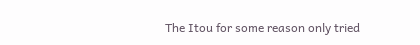The Itou for some reason only tried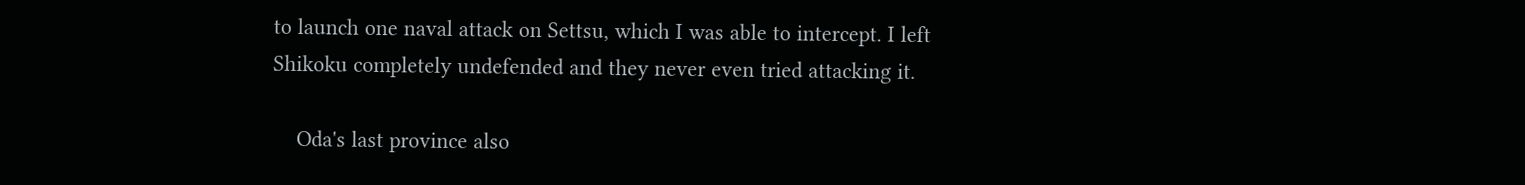to launch one naval attack on Settsu, which I was able to intercept. I left Shikoku completely undefended and they never even tried attacking it.

    Oda's last province also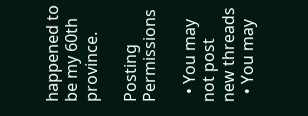happened to be my 60th province.

Posting Permissions

  • You may not post new threads
  • You may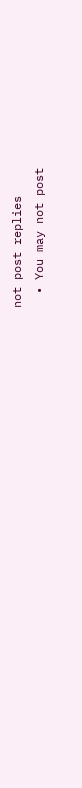not post replies
  • You may not post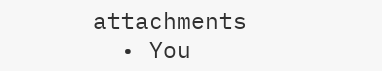attachments
  • You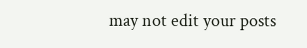may not edit your posts